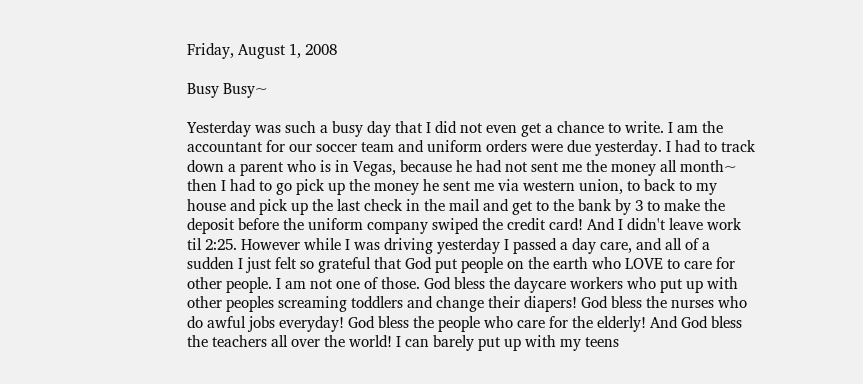Friday, August 1, 2008

Busy Busy~

Yesterday was such a busy day that I did not even get a chance to write. I am the accountant for our soccer team and uniform orders were due yesterday. I had to track down a parent who is in Vegas, because he had not sent me the money all month~ then I had to go pick up the money he sent me via western union, to back to my house and pick up the last check in the mail and get to the bank by 3 to make the deposit before the uniform company swiped the credit card! And I didn't leave work til 2:25. However while I was driving yesterday I passed a day care, and all of a sudden I just felt so grateful that God put people on the earth who LOVE to care for other people. I am not one of those. God bless the daycare workers who put up with other peoples screaming toddlers and change their diapers! God bless the nurses who do awful jobs everyday! God bless the people who care for the elderly! And God bless the teachers all over the world! I can barely put up with my teens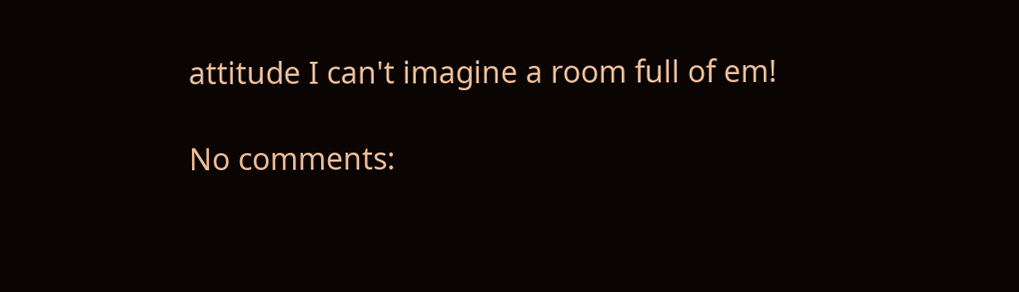attitude I can't imagine a room full of em!

No comments: